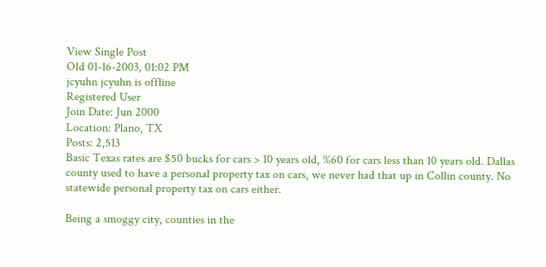View Single Post
Old 01-16-2003, 01:02 PM
jcyuhn jcyuhn is offline
Registered User
Join Date: Jun 2000
Location: Plano, TX
Posts: 2,513
Basic Texas rates are $50 bucks for cars > 10 years old, %60 for cars less than 10 years old. Dallas county used to have a personal property tax on cars, we never had that up in Collin county. No statewide personal property tax on cars either.

Being a smoggy city, counties in the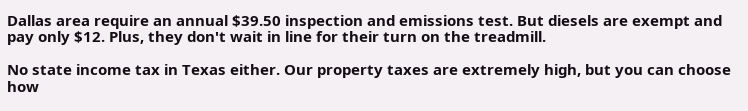Dallas area require an annual $39.50 inspection and emissions test. But diesels are exempt and pay only $12. Plus, they don't wait in line for their turn on the treadmill.

No state income tax in Texas either. Our property taxes are extremely high, but you can choose how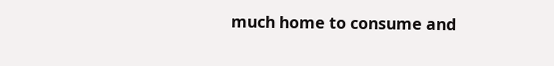much home to consume and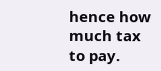hence how much tax to pay.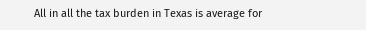All in all the tax burden in Texas is average for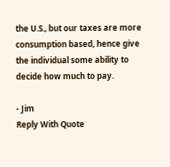the U.S., but our taxes are more consumption based, hence give the individual some ability to decide how much to pay.

- Jim
Reply With Quote